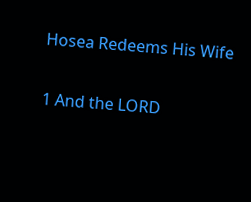Hosea Redeems His Wife

1 And the LORD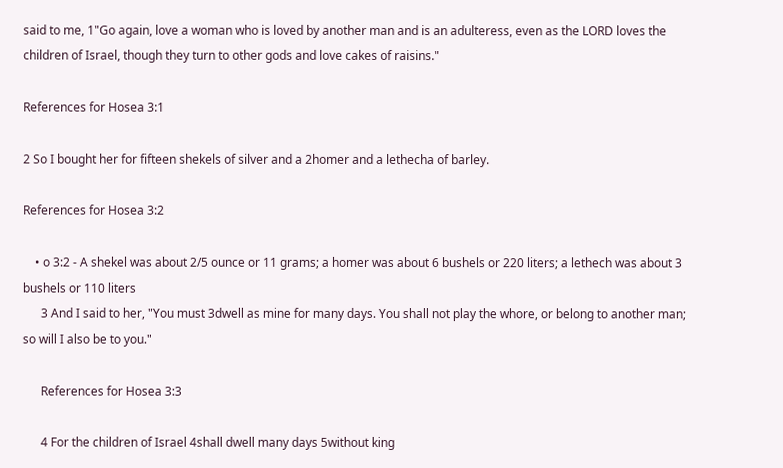said to me, 1"Go again, love a woman who is loved by another man and is an adulteress, even as the LORD loves the children of Israel, though they turn to other gods and love cakes of raisins."

References for Hosea 3:1

2 So I bought her for fifteen shekels of silver and a 2homer and a lethecha of barley.

References for Hosea 3:2

    • o 3:2 - A shekel was about 2/5 ounce or 11 grams; a homer was about 6 bushels or 220 liters; a lethech was about 3 bushels or 110 liters
      3 And I said to her, "You must 3dwell as mine for many days. You shall not play the whore, or belong to another man; so will I also be to you."

      References for Hosea 3:3

      4 For the children of Israel 4shall dwell many days 5without king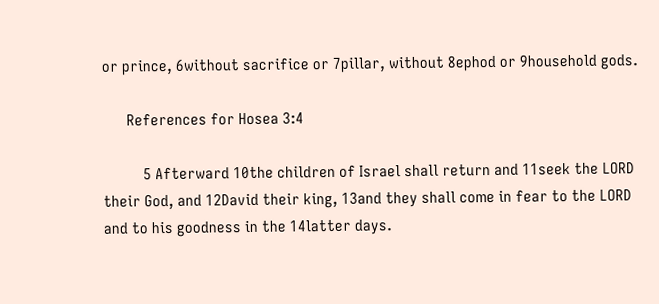or prince, 6without sacrifice or 7pillar, without 8ephod or 9household gods.

      References for Hosea 3:4

          5 Afterward 10the children of Israel shall return and 11seek the LORD their God, and 12David their king, 13and they shall come in fear to the LORD and to his goodness in the 14latter days.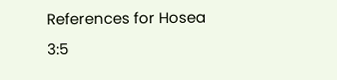References for Hosea 3:5